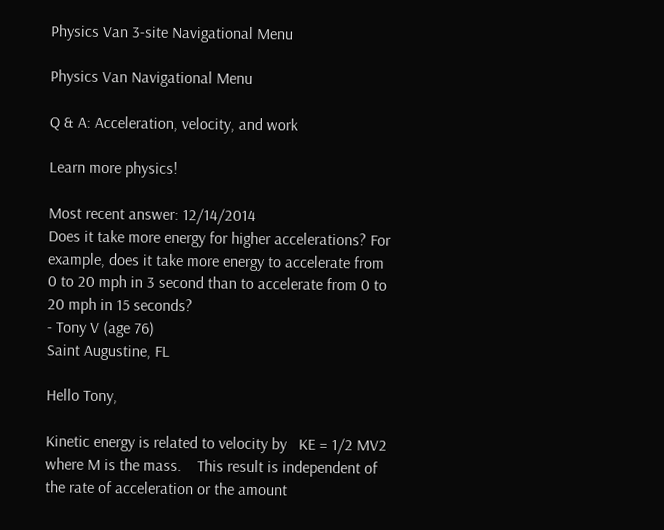Physics Van 3-site Navigational Menu

Physics Van Navigational Menu

Q & A: Acceleration, velocity, and work

Learn more physics!

Most recent answer: 12/14/2014
Does it take more energy for higher accelerations? For example, does it take more energy to accelerate from 0 to 20 mph in 3 second than to accelerate from 0 to 20 mph in 15 seconds?
- Tony V (age 76)
Saint Augustine, FL

Hello Tony,

Kinetic energy is related to velocity by   KE = 1/2 MV2 where M is the mass.    This result is independent of the rate of acceleration or the amount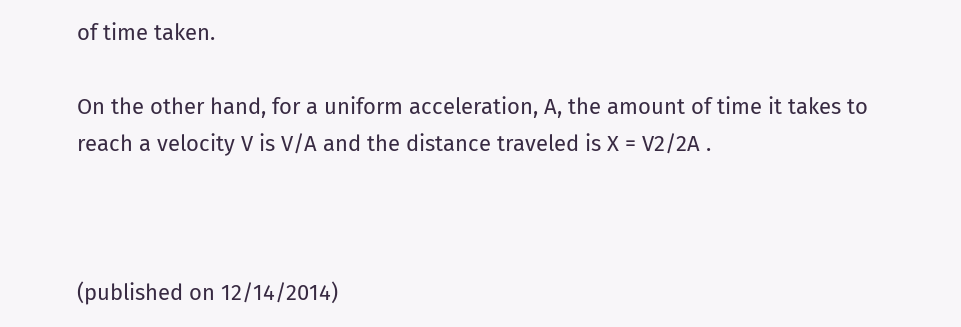of time taken.

On the other hand, for a uniform acceleration, A, the amount of time it takes to reach a velocity V is V/A and the distance traveled is X = V2/2A .



(published on 12/14/2014)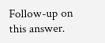Follow-up on this answer.